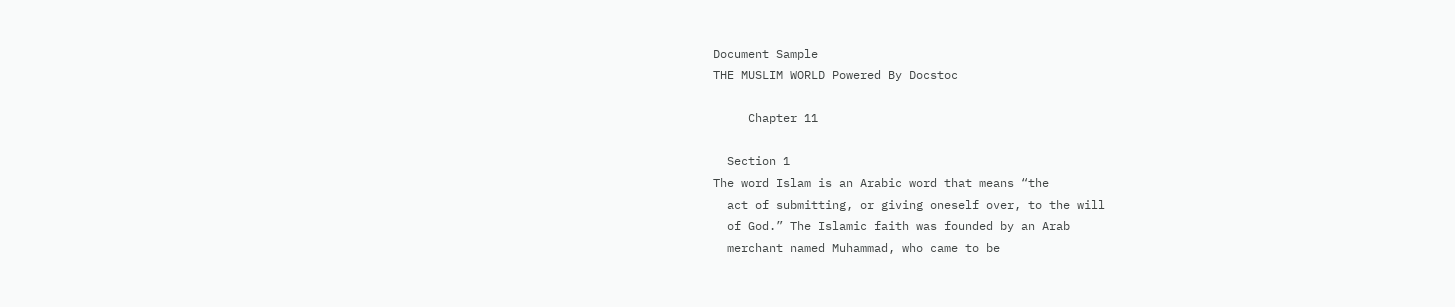Document Sample
THE MUSLIM WORLD Powered By Docstoc

     Chapter 11

  Section 1
The word Islam is an Arabic word that means “the
  act of submitting, or giving oneself over, to the will
  of God.” The Islamic faith was founded by an Arab
  merchant named Muhammad, who came to be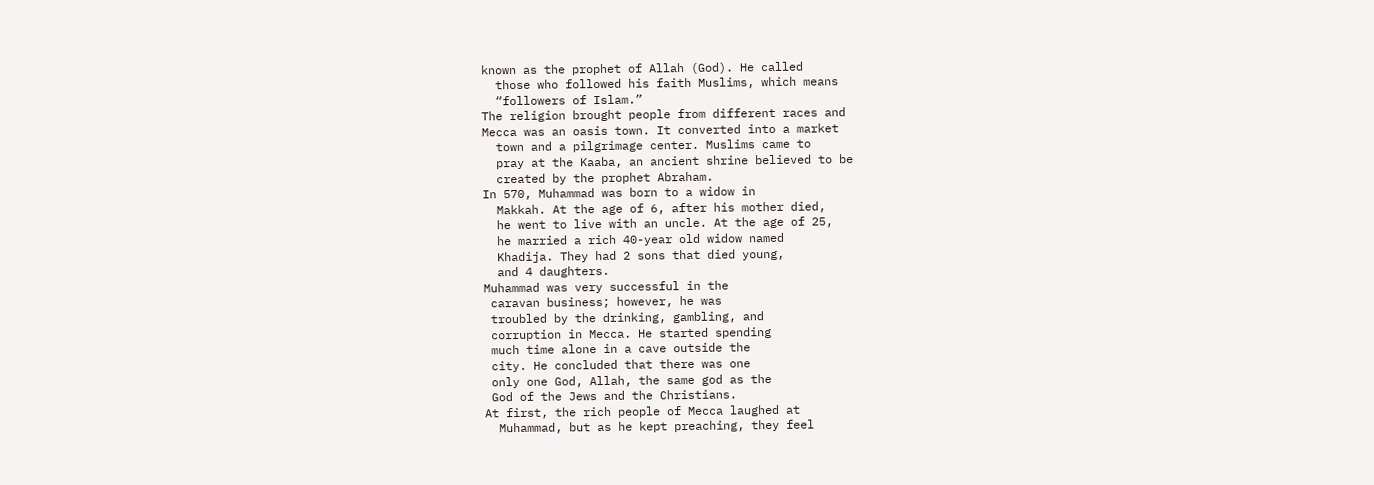known as the prophet of Allah (God). He called
  those who followed his faith Muslims, which means
  “followers of Islam.”
The religion brought people from different races and
Mecca was an oasis town. It converted into a market
  town and a pilgrimage center. Muslims came to
  pray at the Kaaba, an ancient shrine believed to be
  created by the prophet Abraham.
In 570, Muhammad was born to a widow in
  Makkah. At the age of 6, after his mother died,
  he went to live with an uncle. At the age of 25,
  he married a rich 40-year old widow named
  Khadija. They had 2 sons that died young,
  and 4 daughters.
Muhammad was very successful in the
 caravan business; however, he was
 troubled by the drinking, gambling, and
 corruption in Mecca. He started spending
 much time alone in a cave outside the
 city. He concluded that there was one
 only one God, Allah, the same god as the
 God of the Jews and the Christians.
At first, the rich people of Mecca laughed at
  Muhammad, but as he kept preaching, they feel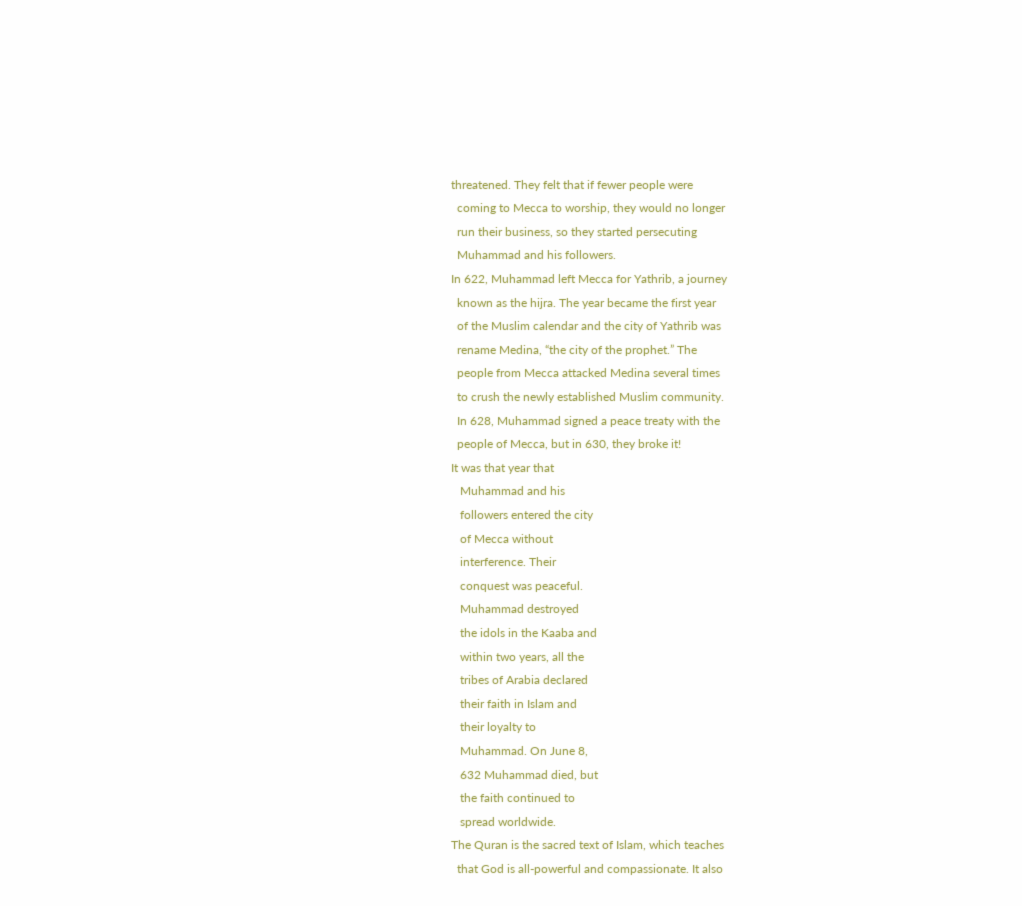threatened. They felt that if fewer people were
  coming to Mecca to worship, they would no longer
  run their business, so they started persecuting
  Muhammad and his followers.
In 622, Muhammad left Mecca for Yathrib, a journey
  known as the hijra. The year became the first year
  of the Muslim calendar and the city of Yathrib was
  rename Medina, “the city of the prophet.” The
  people from Mecca attacked Medina several times
  to crush the newly established Muslim community.
  In 628, Muhammad signed a peace treaty with the
  people of Mecca, but in 630, they broke it!
It was that year that
   Muhammad and his
   followers entered the city
   of Mecca without
   interference. Their
   conquest was peaceful.
   Muhammad destroyed
   the idols in the Kaaba and
   within two years, all the
   tribes of Arabia declared
   their faith in Islam and
   their loyalty to
   Muhammad. On June 8,
   632 Muhammad died, but
   the faith continued to
   spread worldwide.
The Quran is the sacred text of Islam, which teaches
  that God is all-powerful and compassionate. It also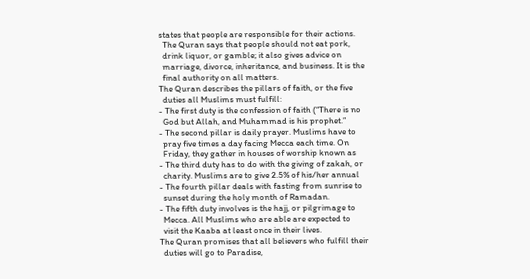states that people are responsible for their actions.
  The Quran says that people should not eat pork,
  drink liquor, or gamble; it also gives advice on
  marriage, divorce, inheritance, and business. It is the
  final authority on all matters.
The Quran describes the pillars of faith, or the five
  duties all Muslims must fulfill:
- The first duty is the confession of faith (“There is no
  God but Allah, and Muhammad is his prophet.”
- The second pillar is daily prayer. Muslims have to
  pray five times a day facing Mecca each time. On
  Friday, they gather in houses of worship known as
- The third duty has to do with the giving of zakah, or
  charity. Muslims are to give 2.5% of his/her annual
- The fourth pillar deals with fasting from sunrise to
  sunset during the holy month of Ramadan.
- The fifth duty involves is the hajj, or pilgrimage to
  Mecca. All Muslims who are able are expected to
  visit the Kaaba at least once in their lives.
The Quran promises that all believers who fulfill their
  duties will go to Paradise,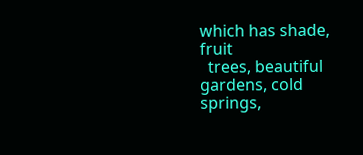which has shade, fruit
  trees, beautiful gardens, cold springs,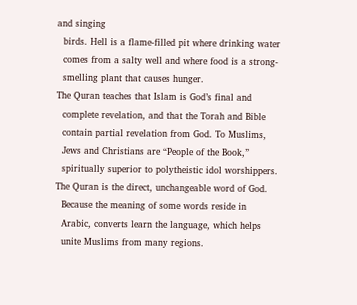and singing
  birds. Hell is a flame-filled pit where drinking water
  comes from a salty well and where food is a strong-
  smelling plant that causes hunger.
The Quran teaches that Islam is God’s final and
  complete revelation, and that the Torah and Bible
  contain partial revelation from God. To Muslims,
  Jews and Christians are “People of the Book,”
  spiritually superior to polytheistic idol worshippers.
The Quran is the direct, unchangeable word of God.
  Because the meaning of some words reside in
  Arabic, converts learn the language, which helps
  unite Muslims from many regions.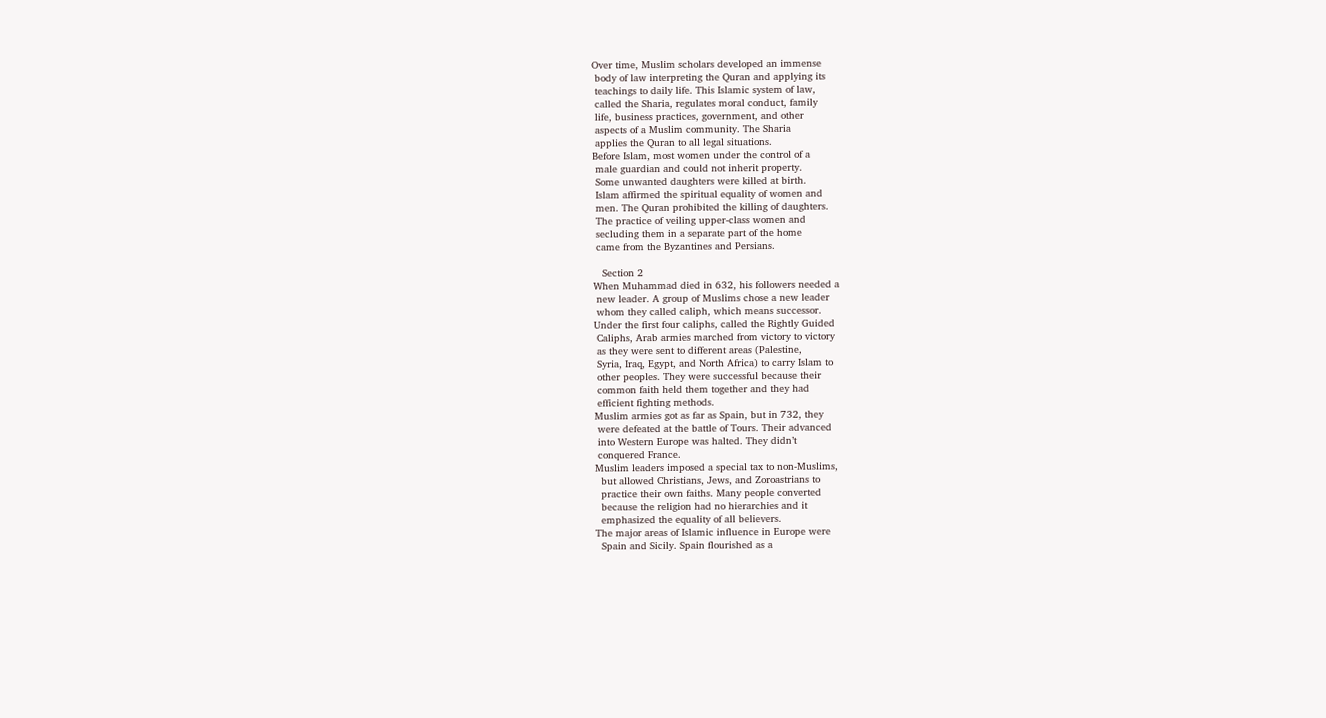Over time, Muslim scholars developed an immense
 body of law interpreting the Quran and applying its
 teachings to daily life. This Islamic system of law,
 called the Sharia, regulates moral conduct, family
 life, business practices, government, and other
 aspects of a Muslim community. The Sharia
 applies the Quran to all legal situations.
Before Islam, most women under the control of a
 male guardian and could not inherit property.
 Some unwanted daughters were killed at birth.
 Islam affirmed the spiritual equality of women and
 men. The Quran prohibited the killing of daughters.
 The practice of veiling upper-class women and
 secluding them in a separate part of the home
 came from the Byzantines and Persians.

   Section 2
When Muhammad died in 632, his followers needed a
 new leader. A group of Muslims chose a new leader
 whom they called caliph, which means successor.
Under the first four caliphs, called the Rightly Guided
 Caliphs, Arab armies marched from victory to victory
 as they were sent to different areas (Palestine,
 Syria, Iraq, Egypt, and North Africa) to carry Islam to
 other peoples. They were successful because their
 common faith held them together and they had
 efficient fighting methods.
Muslim armies got as far as Spain, but in 732, they
 were defeated at the battle of Tours. Their advanced
 into Western Europe was halted. They didn’t
 conquered France.
Muslim leaders imposed a special tax to non-Muslims,
  but allowed Christians, Jews, and Zoroastrians to
  practice their own faiths. Many people converted
  because the religion had no hierarchies and it
  emphasized the equality of all believers.
The major areas of Islamic influence in Europe were
  Spain and Sicily. Spain flourished as a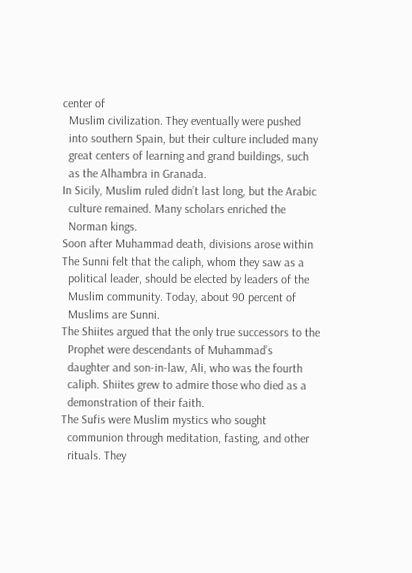center of
  Muslim civilization. They eventually were pushed
  into southern Spain, but their culture included many
  great centers of learning and grand buildings, such
  as the Alhambra in Granada.
In Sicily, Muslim ruled didn’t last long, but the Arabic
  culture remained. Many scholars enriched the
  Norman kings.
Soon after Muhammad death, divisions arose within
The Sunni felt that the caliph, whom they saw as a
  political leader, should be elected by leaders of the
  Muslim community. Today, about 90 percent of
  Muslims are Sunni.
The Shiites argued that the only true successors to the
  Prophet were descendants of Muhammad’s
  daughter and son-in-law, Ali, who was the fourth
  caliph. Shiites grew to admire those who died as a
  demonstration of their faith.
The Sufis were Muslim mystics who sought
  communion through meditation, fasting, and other
  rituals. They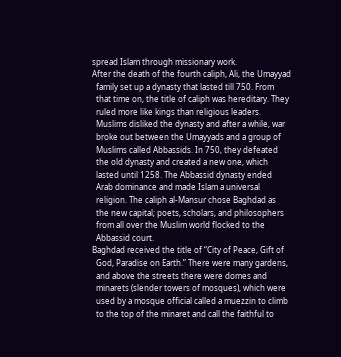spread Islam through missionary work.
After the death of the fourth caliph, Ali, the Umayyad
  family set up a dynasty that lasted till 750. From
  that time on, the title of caliph was hereditary. They
  ruled more like kings than religious leaders.
  Muslims disliked the dynasty and after a while, war
  broke out between the Umayyads and a group of
  Muslims called Abbassids. In 750, they defeated
  the old dynasty and created a new one, which
  lasted until 1258. The Abbassid dynasty ended
  Arab dominance and made Islam a universal
  religion. The caliph al-Mansur chose Baghdad as
  the new capital; poets, scholars, and philosophers
  from all over the Muslim world flocked to the
  Abbassid court.
Baghdad received the title of “City of Peace, Gift of
  God, Paradise on Earth.” There were many gardens,
  and above the streets there were domes and
  minarets (slender towers of mosques), which were
  used by a mosque official called a muezzin to climb
  to the top of the minaret and call the faithful to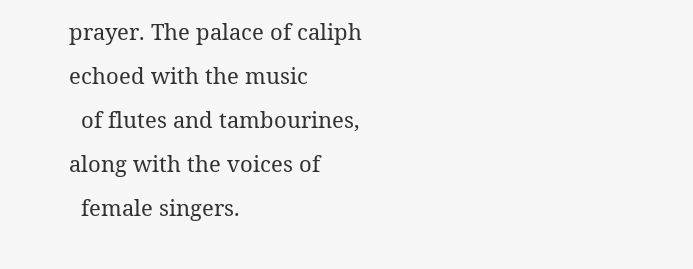prayer. The palace of caliph echoed with the music
  of flutes and tambourines, along with the voices of
  female singers.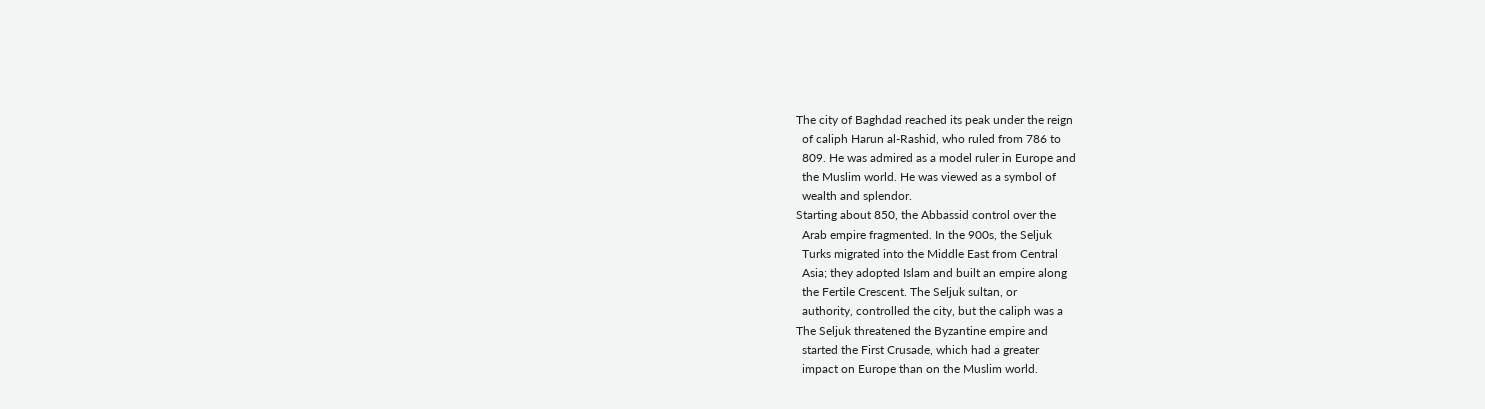The city of Baghdad reached its peak under the reign
  of caliph Harun al-Rashid, who ruled from 786 to
  809. He was admired as a model ruler in Europe and
  the Muslim world. He was viewed as a symbol of
  wealth and splendor.
Starting about 850, the Abbassid control over the
  Arab empire fragmented. In the 900s, the Seljuk
  Turks migrated into the Middle East from Central
  Asia; they adopted Islam and built an empire along
  the Fertile Crescent. The Seljuk sultan, or
  authority, controlled the city, but the caliph was a
The Seljuk threatened the Byzantine empire and
  started the First Crusade, which had a greater
  impact on Europe than on the Muslim world.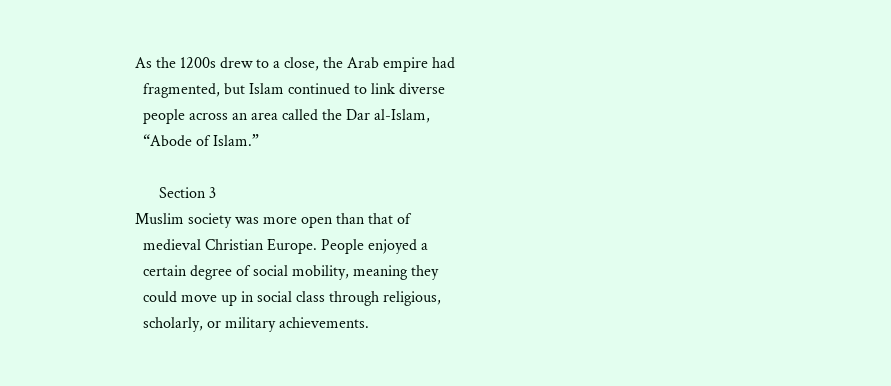As the 1200s drew to a close, the Arab empire had
  fragmented, but Islam continued to link diverse
  people across an area called the Dar al-Islam,
  “Abode of Islam.”

      Section 3
Muslim society was more open than that of
  medieval Christian Europe. People enjoyed a
  certain degree of social mobility, meaning they
  could move up in social class through religious,
  scholarly, or military achievements.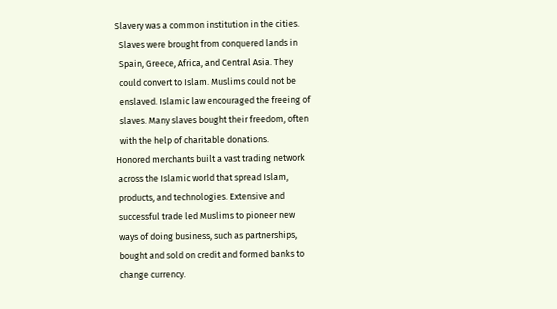Slavery was a common institution in the cities.
  Slaves were brought from conquered lands in
  Spain, Greece, Africa, and Central Asia. They
  could convert to Islam. Muslims could not be
  enslaved. Islamic law encouraged the freeing of
  slaves. Many slaves bought their freedom, often
  with the help of charitable donations.
Honored merchants built a vast trading network
 across the Islamic world that spread Islam,
 products, and technologies. Extensive and
 successful trade led Muslims to pioneer new
 ways of doing business, such as partnerships,
 bought and sold on credit and formed banks to
 change currency.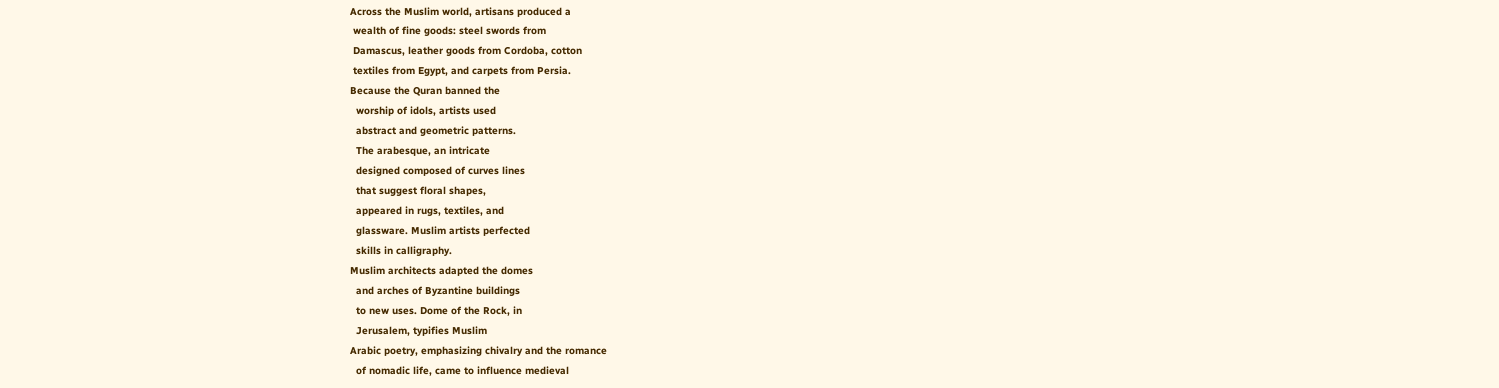Across the Muslim world, artisans produced a
 wealth of fine goods: steel swords from
 Damascus, leather goods from Cordoba, cotton
 textiles from Egypt, and carpets from Persia.
Because the Quran banned the
  worship of idols, artists used
  abstract and geometric patterns.
  The arabesque, an intricate
  designed composed of curves lines
  that suggest floral shapes,
  appeared in rugs, textiles, and
  glassware. Muslim artists perfected
  skills in calligraphy.
Muslim architects adapted the domes
  and arches of Byzantine buildings
  to new uses. Dome of the Rock, in
  Jerusalem, typifies Muslim
Arabic poetry, emphasizing chivalry and the romance
  of nomadic life, came to influence medieval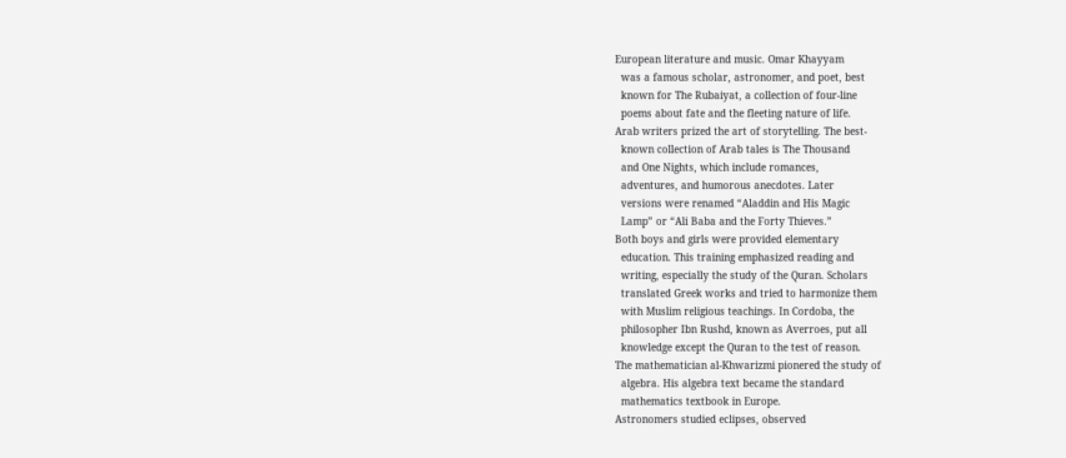European literature and music. Omar Khayyam
  was a famous scholar, astronomer, and poet, best
  known for The Rubaiyat, a collection of four-line
  poems about fate and the fleeting nature of life.
Arab writers prized the art of storytelling. The best-
  known collection of Arab tales is The Thousand
  and One Nights, which include romances,
  adventures, and humorous anecdotes. Later
  versions were renamed “Aladdin and His Magic
  Lamp” or “Ali Baba and the Forty Thieves.”
Both boys and girls were provided elementary
  education. This training emphasized reading and
  writing, especially the study of the Quran. Scholars
  translated Greek works and tried to harmonize them
  with Muslim religious teachings. In Cordoba, the
  philosopher Ibn Rushd, known as Averroes, put all
  knowledge except the Quran to the test of reason.
The mathematician al-Khwarizmi pionered the study of
  algebra. His algebra text became the standard
  mathematics textbook in Europe.
Astronomers studied eclipses, observed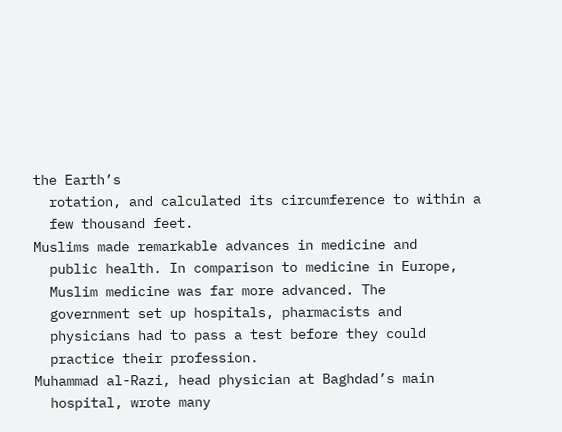the Earth’s
  rotation, and calculated its circumference to within a
  few thousand feet.
Muslims made remarkable advances in medicine and
  public health. In comparison to medicine in Europe,
  Muslim medicine was far more advanced. The
  government set up hospitals, pharmacists and
  physicians had to pass a test before they could
  practice their profession.
Muhammad al-Razi, head physician at Baghdad’s main
  hospital, wrote many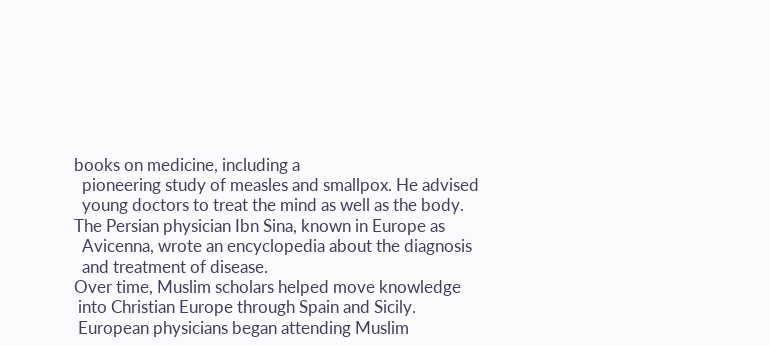books on medicine, including a
  pioneering study of measles and smallpox. He advised
  young doctors to treat the mind as well as the body.
The Persian physician Ibn Sina, known in Europe as
  Avicenna, wrote an encyclopedia about the diagnosis
  and treatment of disease.
Over time, Muslim scholars helped move knowledge
 into Christian Europe through Spain and Sicily.
 European physicians began attending Muslim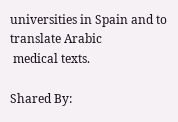universities in Spain and to translate Arabic
 medical texts.

Shared By: